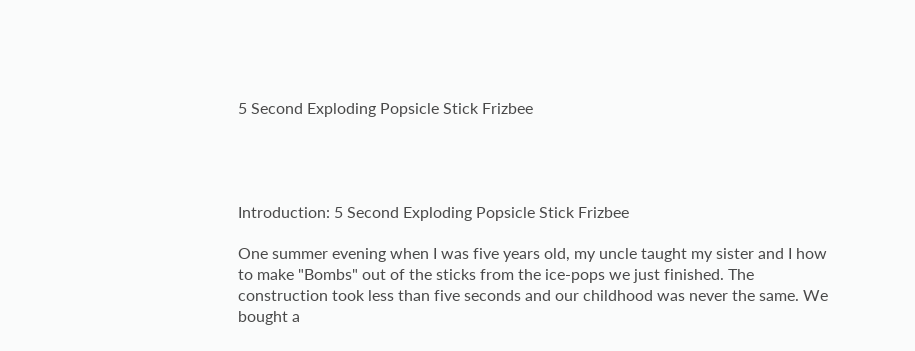5 Second Exploding Popsicle Stick Frizbee




Introduction: 5 Second Exploding Popsicle Stick Frizbee

One summer evening when I was five years old, my uncle taught my sister and I how to make "Bombs" out of the sticks from the ice-pops we just finished. The construction took less than five seconds and our childhood was never the same. We bought a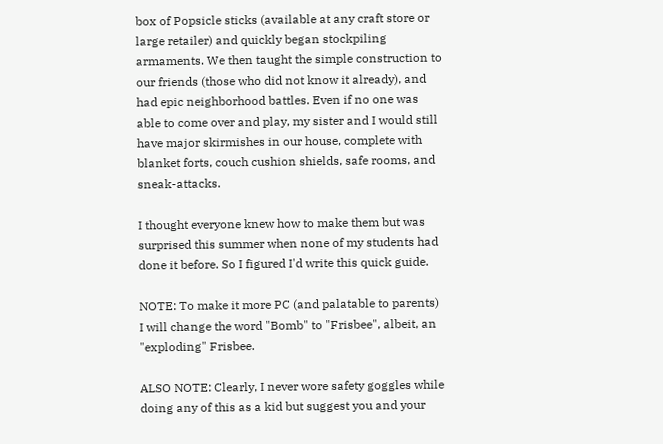box of Popsicle sticks (available at any craft store or large retailer) and quickly began stockpiling armaments. We then taught the simple construction to our friends (those who did not know it already), and had epic neighborhood battles. Even if no one was able to come over and play, my sister and I would still have major skirmishes in our house, complete with blanket forts, couch cushion shields, safe rooms, and sneak-attacks.

I thought everyone knew how to make them but was surprised this summer when none of my students had done it before. So I figured I'd write this quick guide.

NOTE: To make it more PC (and palatable to parents) I will change the word "Bomb" to "Frisbee", albeit, an "exploding" Frisbee.

ALSO NOTE: Clearly, I never wore safety goggles while doing any of this as a kid but suggest you and your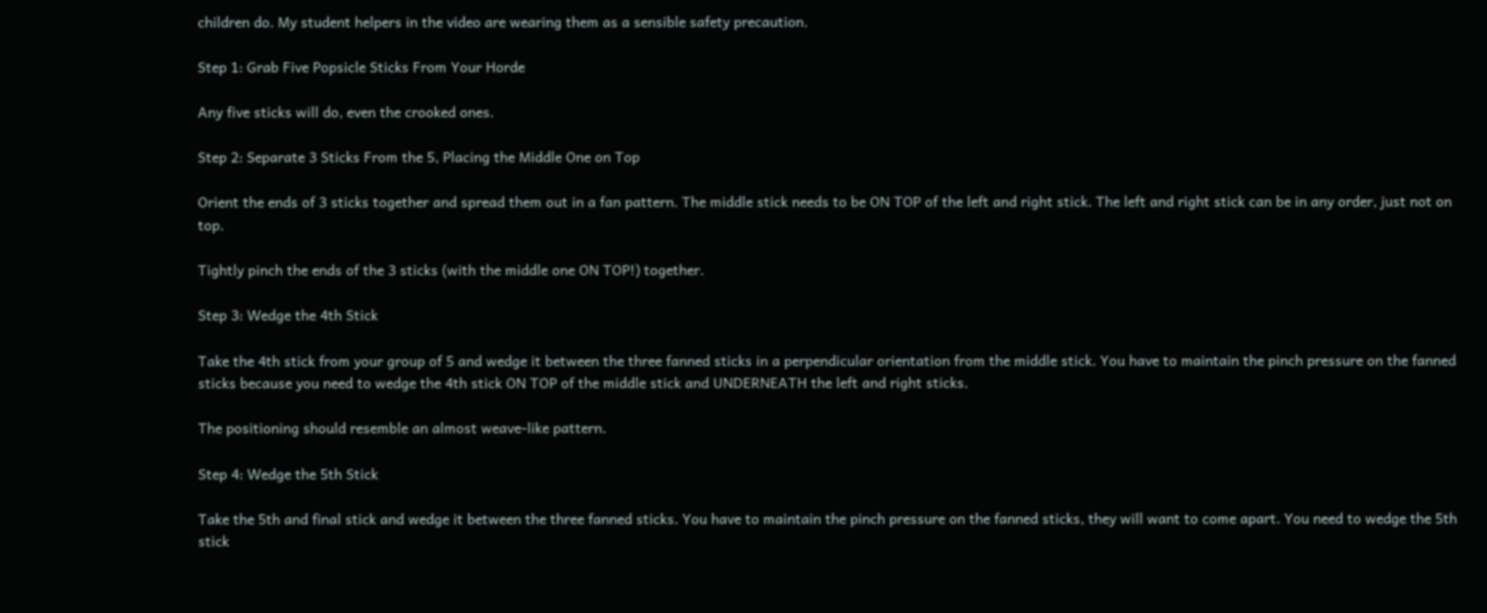children do. My student helpers in the video are wearing them as a sensible safety precaution.

Step 1: Grab Five Popsicle Sticks From Your Horde

Any five sticks will do, even the crooked ones.

Step 2: Separate 3 Sticks From the 5, Placing the Middle One on Top

Orient the ends of 3 sticks together and spread them out in a fan pattern. The middle stick needs to be ON TOP of the left and right stick. The left and right stick can be in any order, just not on top.

Tightly pinch the ends of the 3 sticks (with the middle one ON TOP!) together.

Step 3: Wedge the 4th Stick

Take the 4th stick from your group of 5 and wedge it between the three fanned sticks in a perpendicular orientation from the middle stick. You have to maintain the pinch pressure on the fanned sticks because you need to wedge the 4th stick ON TOP of the middle stick and UNDERNEATH the left and right sticks.

The positioning should resemble an almost weave-like pattern.

Step 4: Wedge the 5th Stick

Take the 5th and final stick and wedge it between the three fanned sticks. You have to maintain the pinch pressure on the fanned sticks, they will want to come apart. You need to wedge the 5th stick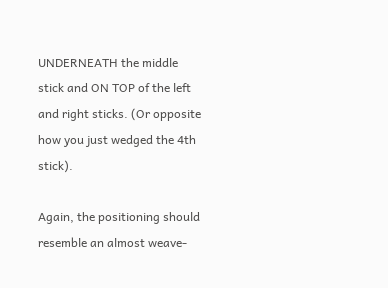UNDERNEATH the middle stick and ON TOP of the left and right sticks. (Or opposite how you just wedged the 4th stick).

Again, the positioning should resemble an almost weave-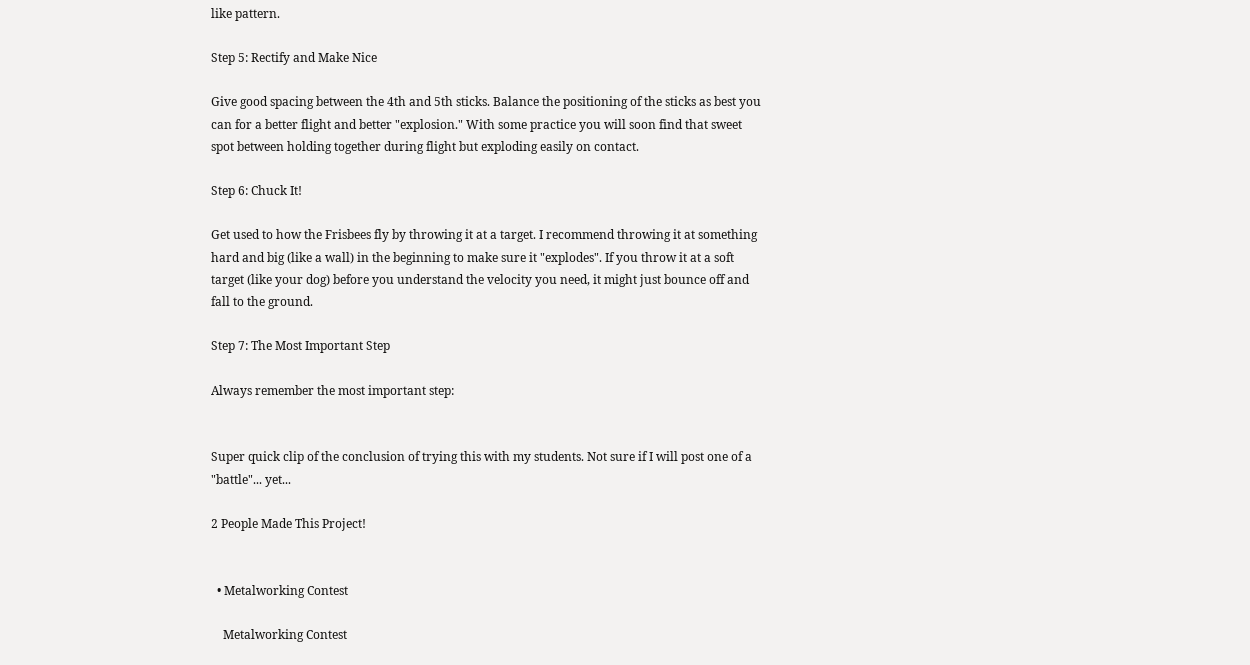like pattern.

Step 5: Rectify and Make Nice

Give good spacing between the 4th and 5th sticks. Balance the positioning of the sticks as best you can for a better flight and better "explosion." With some practice you will soon find that sweet spot between holding together during flight but exploding easily on contact.

Step 6: Chuck It!

Get used to how the Frisbees fly by throwing it at a target. I recommend throwing it at something hard and big (like a wall) in the beginning to make sure it "explodes". If you throw it at a soft target (like your dog) before you understand the velocity you need, it might just bounce off and fall to the ground.

Step 7: The Most Important Step

Always remember the most important step:


Super quick clip of the conclusion of trying this with my students. Not sure if I will post one of a "battle"... yet...

2 People Made This Project!


  • Metalworking Contest

    Metalworking Contest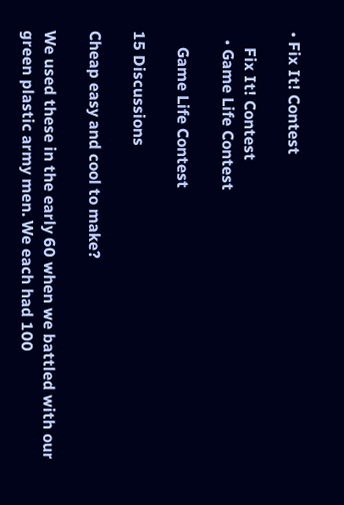• Fix It! Contest

    Fix It! Contest
  • Game Life Contest

    Game Life Contest

15 Discussions

Cheap easy and cool to make?

We used these in the early 60 when we battled with our green plastic army men. We each had 100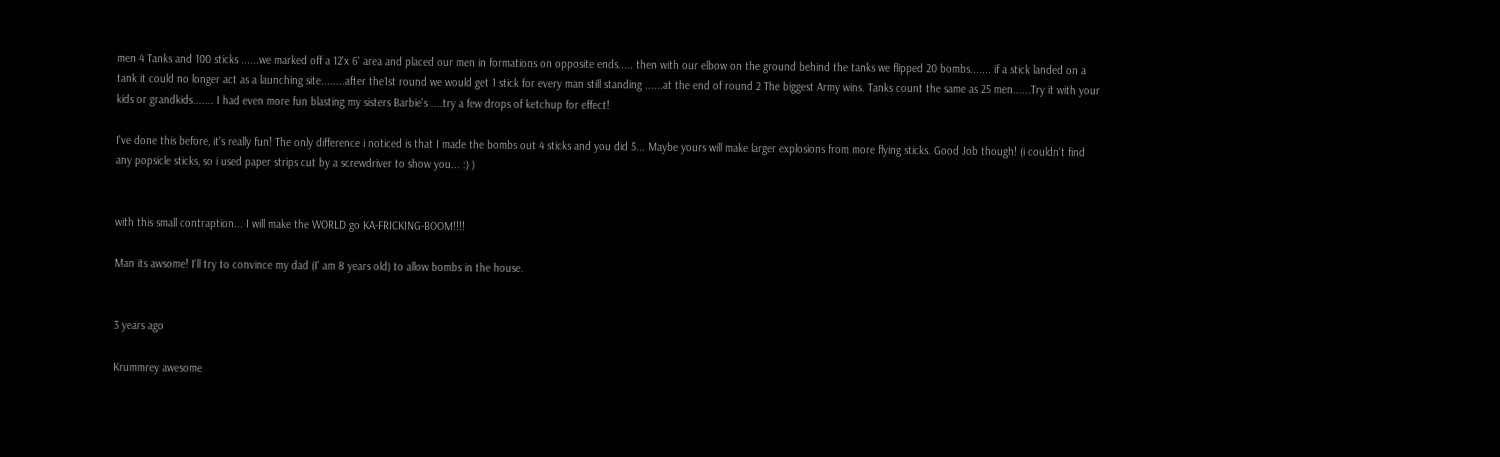men 4 Tanks and 100 sticks ......we marked off a 12'x 6' area and placed our men in formations on opposite ends..... then with our elbow on the ground behind the tanks we flipped 20 bombs....... if a stick landed on a tank it could no longer act as a launching site........after the1st round we would get 1 stick for every man still standing ......at the end of round 2 The biggest Army wins. Tanks count the same as 25 men......Try it with your kids or grandkids....... I had even more fun blasting my sisters Barbie's ....try a few drops of ketchup for effect!

I've done this before, it's really fun! The only difference i noticed is that I made the bombs out 4 sticks and you did 5... Maybe yours will make larger explosions from more flying sticks. Good Job though! (i couldn't find any popsicle sticks, so i used paper strips cut by a screwdriver to show you... :) )


with this small contraption... I will make the WORLD go KA-FRICKING-BOOM!!!!

Man its awsome! I'll try to convince my dad (I' am 8 years old) to allow bombs in the house.


3 years ago

Krummrey awesome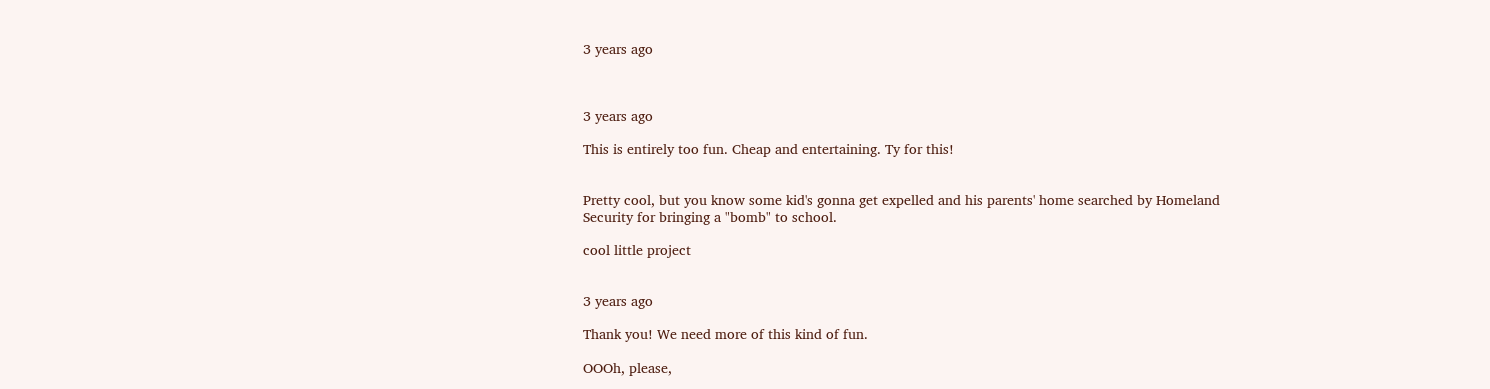3 years ago



3 years ago

This is entirely too fun. Cheap and entertaining. Ty for this!


Pretty cool, but you know some kid's gonna get expelled and his parents' home searched by Homeland Security for bringing a "bomb" to school.

cool little project


3 years ago

Thank you! We need more of this kind of fun.

OOOh, please,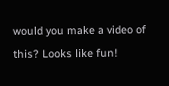would you make a video of this? Looks like fun!